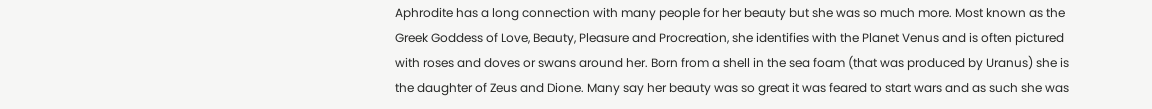Aphrodite has a long connection with many people for her beauty but she was so much more. Most known as the Greek Goddess of Love, Beauty, Pleasure and Procreation, she identifies with the Planet Venus and is often pictured with roses and doves or swans around her. Born from a shell in the sea foam (that was produced by Uranus) she is the daughter of Zeus and Dione. Many say her beauty was so great it was feared to start wars and as such she was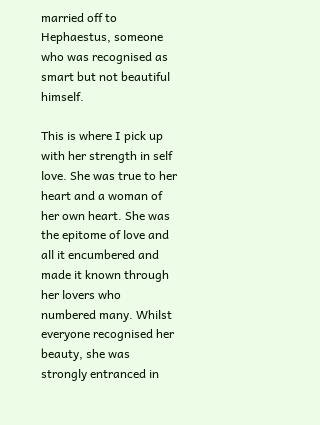married off to Hephaestus, someone who was recognised as smart but not beautiful himself.

This is where I pick up with her strength in self love. She was true to her heart and a woman of her own heart. She was the epitome of love and all it encumbered and made it known through her lovers who numbered many. Whilst everyone recognised her beauty, she was strongly entranced in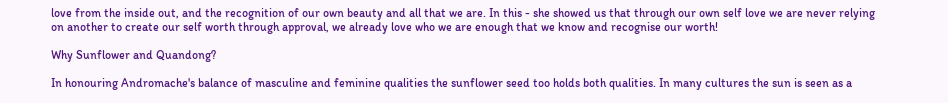love from the inside out, and the recognition of our own beauty and all that we are. In this - she showed us that through our own self love we are never relying on another to create our self worth through approval, we already love who we are enough that we know and recognise our worth!

Why Sunflower and Quandong?

In honouring Andromache's balance of masculine and feminine qualities the sunflower seed too holds both qualities. In many cultures the sun is seen as a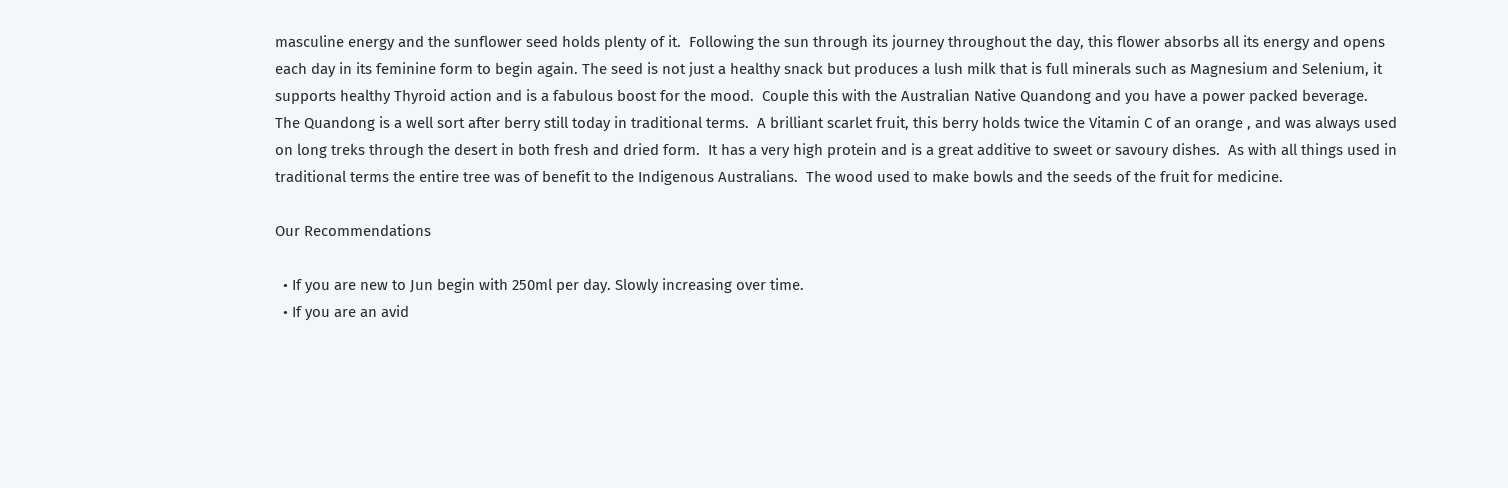masculine energy and the sunflower seed holds plenty of it.  Following the sun through its journey throughout the day, this flower absorbs all its energy and opens each day in its feminine form to begin again. The seed is not just a healthy snack but produces a lush milk that is full minerals such as Magnesium and Selenium, it supports healthy Thyroid action and is a fabulous boost for the mood.  Couple this with the Australian Native Quandong and you have a power packed beverage.  The Quandong is a well sort after berry still today in traditional terms.  A brilliant scarlet fruit, this berry holds twice the Vitamin C of an orange , and was always used on long treks through the desert in both fresh and dried form.  It has a very high protein and is a great additive to sweet or savoury dishes.  As with all things used in traditional terms the entire tree was of benefit to the Indigenous Australians.  The wood used to make bowls and the seeds of the fruit for medicine.

Our Recommendations

  • If you are new to Jun begin with 250ml per day. Slowly increasing over time.
  • If you are an avid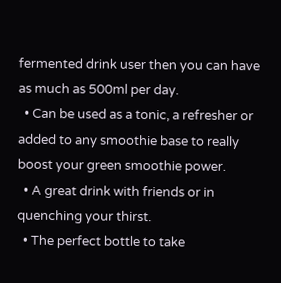fermented drink user then you can have as much as 500ml per day.
  • Can be used as a tonic, a refresher or added to any smoothie base to really boost your green smoothie power.
  • A great drink with friends or in quenching your thirst.
  • The perfect bottle to take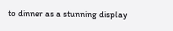to dinner as a stunning display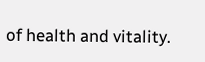of health and vitality.